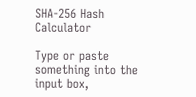SHA-256 Hash Calculator

Type or paste something into the input box,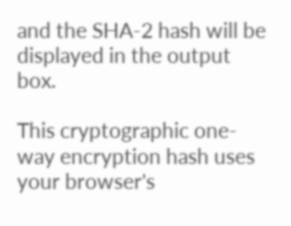and the SHA-2 hash will be displayed in the output box.

This cryptographic one-way encryption hash uses your browser's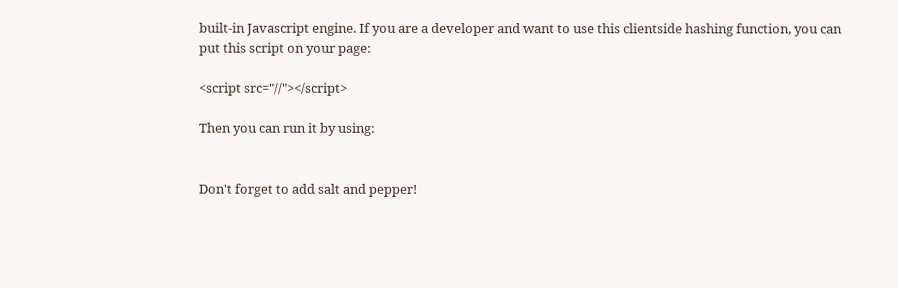built-in Javascript engine. If you are a developer and want to use this clientside hashing function, you can put this script on your page:

<script src="//"></script>

Then you can run it by using:


Don't forget to add salt and pepper!